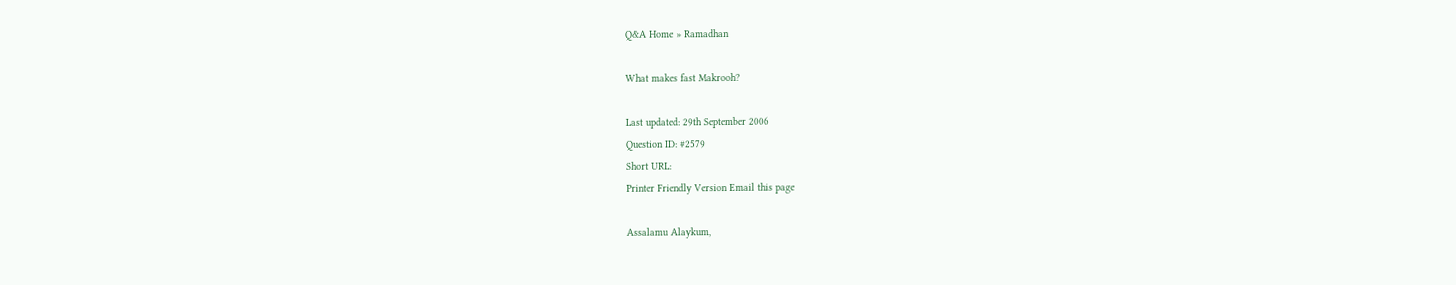Q&A Home » Ramadhan

What makes fast Makrooh?

Last updated: 29th September 2006
Question ID: #2579
Short URL:
Printer Friendly Version Email this page

Assalamu Alaykum,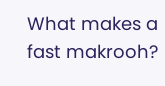What makes a fast makrooh?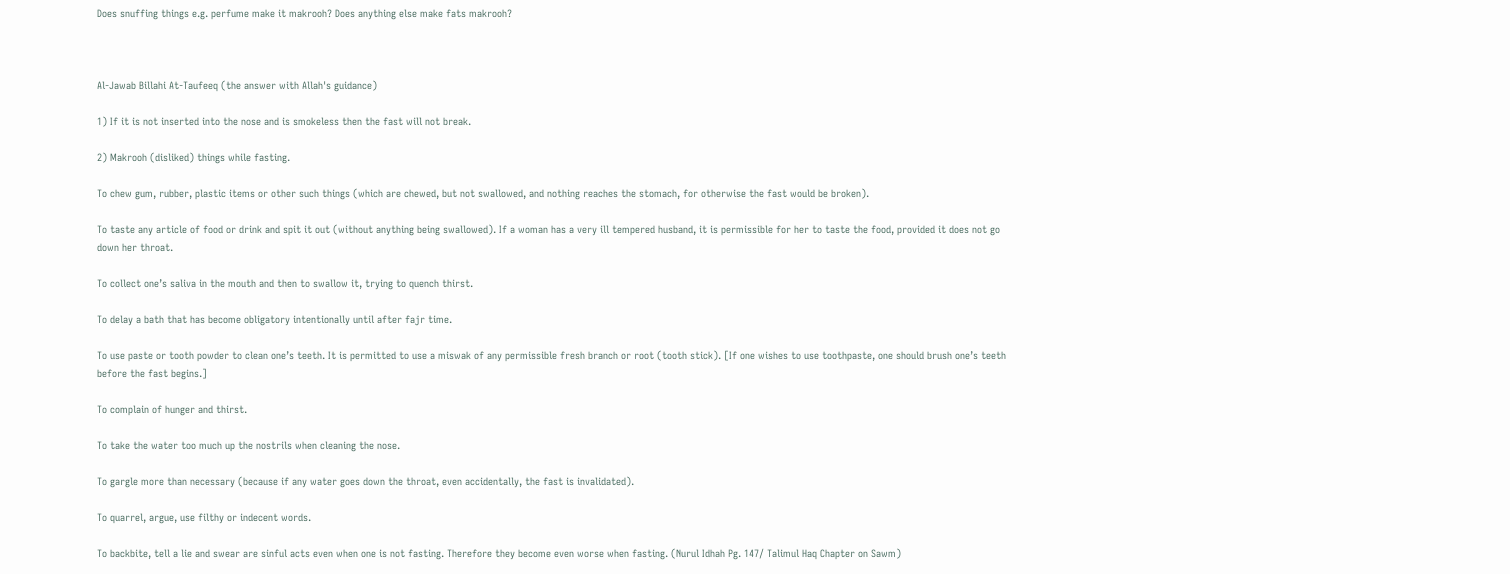Does snuffing things e.g. perfume make it makrooh? Does anything else make fats makrooh?



Al-Jawab Billahi At-Taufeeq (the answer with Allah's guidance)

1) If it is not inserted into the nose and is smokeless then the fast will not break.

2) Makrooh (disliked) things while fasting.

To chew gum, rubber, plastic items or other such things (which are chewed, but not swallowed, and nothing reaches the stomach, for otherwise the fast would be broken).

To taste any article of food or drink and spit it out (without anything being swallowed). If a woman has a very ill tempered husband, it is permissible for her to taste the food, provided it does not go down her throat.

To collect one’s saliva in the mouth and then to swallow it, trying to quench thirst.

To delay a bath that has become obligatory intentionally until after fajr time.

To use paste or tooth powder to clean one’s teeth. It is permitted to use a miswak of any permissible fresh branch or root (tooth stick). [If one wishes to use toothpaste, one should brush one’s teeth before the fast begins.]

To complain of hunger and thirst.

To take the water too much up the nostrils when cleaning the nose.

To gargle more than necessary (because if any water goes down the throat, even accidentally, the fast is invalidated).

To quarrel, argue, use filthy or indecent words.

To backbite, tell a lie and swear are sinful acts even when one is not fasting. Therefore they become even worse when fasting. (Nurul Idhah Pg. 147/ Talimul Haq Chapter on Sawm)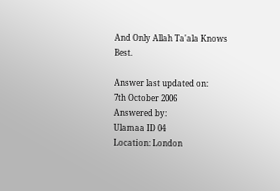And Only Allah Ta'ala Knows Best.

Answer last updated on:
7th October 2006
Answered by:
Ulamaa ID 04
Location: London